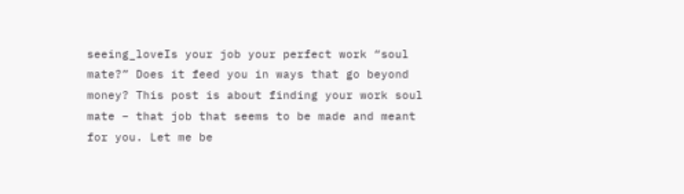seeing_loveIs your job your perfect work “soul mate?” Does it feed you in ways that go beyond money? This post is about finding your work soul mate – that job that seems to be made and meant for you. Let me be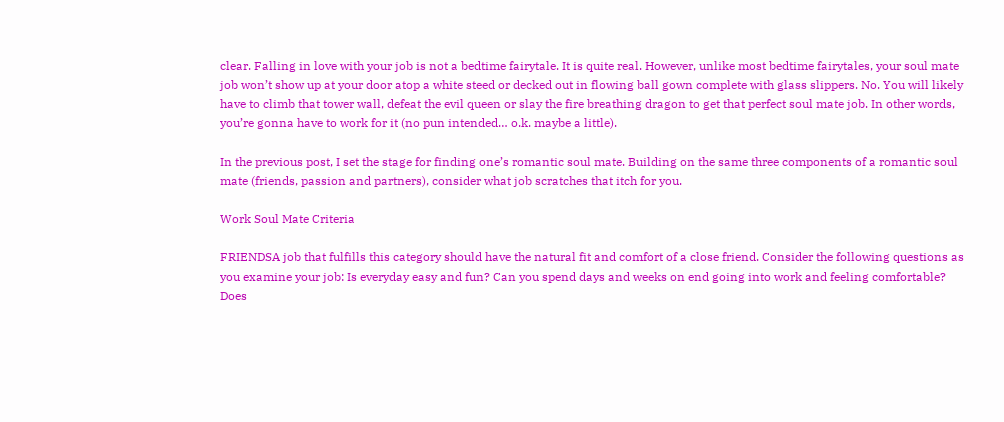clear. Falling in love with your job is not a bedtime fairytale. It is quite real. However, unlike most bedtime fairytales, your soul mate job won’t show up at your door atop a white steed or decked out in flowing ball gown complete with glass slippers. No. You will likely have to climb that tower wall, defeat the evil queen or slay the fire breathing dragon to get that perfect soul mate job. In other words, you’re gonna have to work for it (no pun intended… o.k. maybe a little).

In the previous post, I set the stage for finding one’s romantic soul mate. Building on the same three components of a romantic soul mate (friends, passion and partners), consider what job scratches that itch for you.

Work Soul Mate Criteria

FRIENDSA job that fulfills this category should have the natural fit and comfort of a close friend. Consider the following questions as you examine your job: Is everyday easy and fun? Can you spend days and weeks on end going into work and feeling comfortable? Does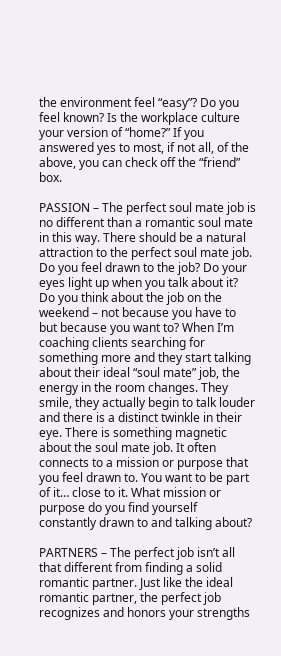the environment feel “easy”? Do you feel known? Is the workplace culture your version of “home?” If you answered yes to most, if not all, of the above, you can check off the “friend” box.

PASSION – The perfect soul mate job is no different than a romantic soul mate in this way. There should be a natural attraction to the perfect soul mate job. Do you feel drawn to the job? Do your eyes light up when you talk about it? Do you think about the job on the weekend – not because you have to but because you want to? When I’m coaching clients searching for something more and they start talking about their ideal “soul mate” job, the energy in the room changes. They smile, they actually begin to talk louder and there is a distinct twinkle in their eye. There is something magnetic about the soul mate job. It often connects to a mission or purpose that you feel drawn to. You want to be part of it… close to it. What mission or purpose do you find yourself constantly drawn to and talking about?

PARTNERS – The perfect job isn’t all that different from finding a solid romantic partner. Just like the ideal romantic partner, the perfect job recognizes and honors your strengths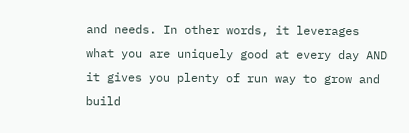and needs. In other words, it leverages what you are uniquely good at every day AND it gives you plenty of run way to grow and build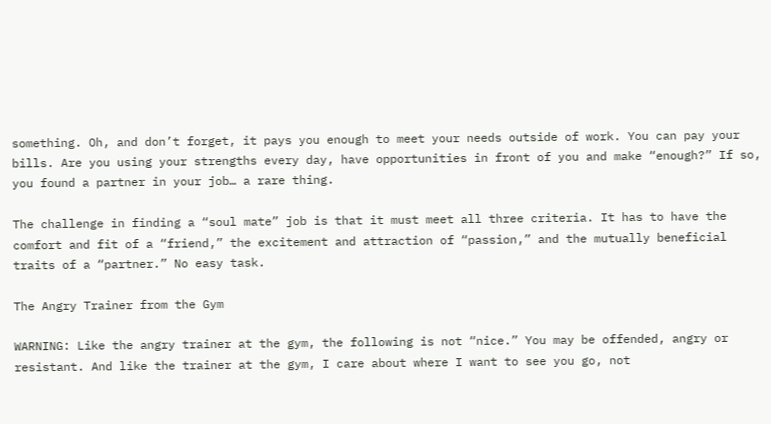something. Oh, and don’t forget, it pays you enough to meet your needs outside of work. You can pay your bills. Are you using your strengths every day, have opportunities in front of you and make “enough?” If so, you found a partner in your job… a rare thing.

The challenge in finding a “soul mate” job is that it must meet all three criteria. It has to have the comfort and fit of a “friend,” the excitement and attraction of “passion,” and the mutually beneficial traits of a “partner.” No easy task.

The Angry Trainer from the Gym

WARNING: Like the angry trainer at the gym, the following is not “nice.” You may be offended, angry or resistant. And like the trainer at the gym, I care about where I want to see you go, not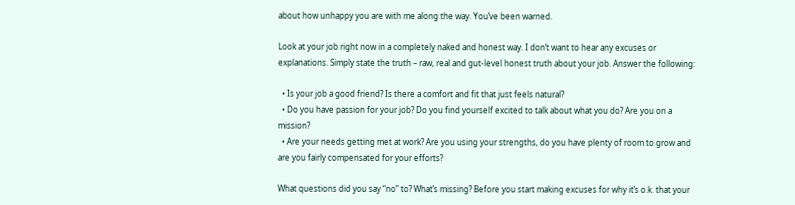about how unhappy you are with me along the way. You’ve been warned.

Look at your job right now in a completely naked and honest way. I don’t want to hear any excuses or explanations. Simply state the truth – raw, real and gut-level honest truth about your job. Answer the following:

  • Is your job a good friend? Is there a comfort and fit that just feels natural?
  • Do you have passion for your job? Do you find yourself excited to talk about what you do? Are you on a mission?
  • Are your needs getting met at work? Are you using your strengths, do you have plenty of room to grow and are you fairly compensated for your efforts?

What questions did you say “no” to? What’s missing? Before you start making excuses for why it’s o.k. that your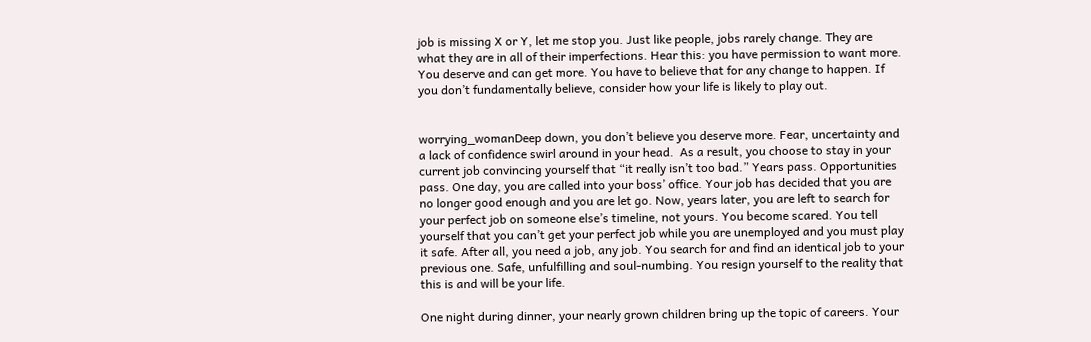job is missing X or Y, let me stop you. Just like people, jobs rarely change. They are what they are in all of their imperfections. Hear this: you have permission to want more. You deserve and can get more. You have to believe that for any change to happen. If you don’t fundamentally believe, consider how your life is likely to play out.


worrying_womanDeep down, you don’t believe you deserve more. Fear, uncertainty and a lack of confidence swirl around in your head.  As a result, you choose to stay in your current job convincing yourself that “it really isn’t too bad.” Years pass. Opportunities pass. One day, you are called into your boss’ office. Your job has decided that you are no longer good enough and you are let go. Now, years later, you are left to search for your perfect job on someone else’s timeline, not yours. You become scared. You tell yourself that you can’t get your perfect job while you are unemployed and you must play it safe. After all, you need a job, any job. You search for and find an identical job to your previous one. Safe, unfulfilling and soul-numbing. You resign yourself to the reality that this is and will be your life.

One night during dinner, your nearly grown children bring up the topic of careers. Your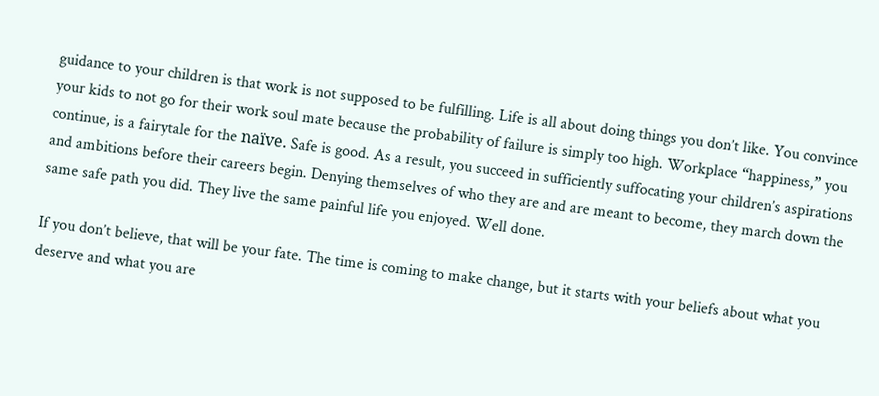guidance to your children is that work is not supposed to be fulfilling. Life is all about doing things you don’t like. You convince your kids to not go for their work soul mate because the probability of failure is simply too high. Workplace “happiness,” you continue, is a fairytale for the naïve. Safe is good. As a result, you succeed in sufficiently suffocating your children’s aspirations and ambitions before their careers begin. Denying themselves of who they are and are meant to become, they march down the same safe path you did. They live the same painful life you enjoyed. Well done.

If you don’t believe, that will be your fate. The time is coming to make change, but it starts with your beliefs about what you deserve and what you are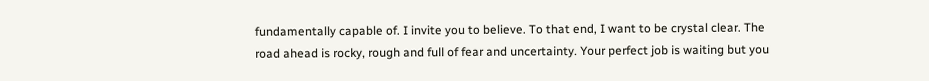fundamentally capable of. I invite you to believe. To that end, I want to be crystal clear. The road ahead is rocky, rough and full of fear and uncertainty. Your perfect job is waiting but you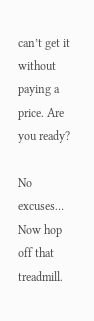can’t get it without paying a price. Are you ready?

No excuses… Now hop off that treadmill.